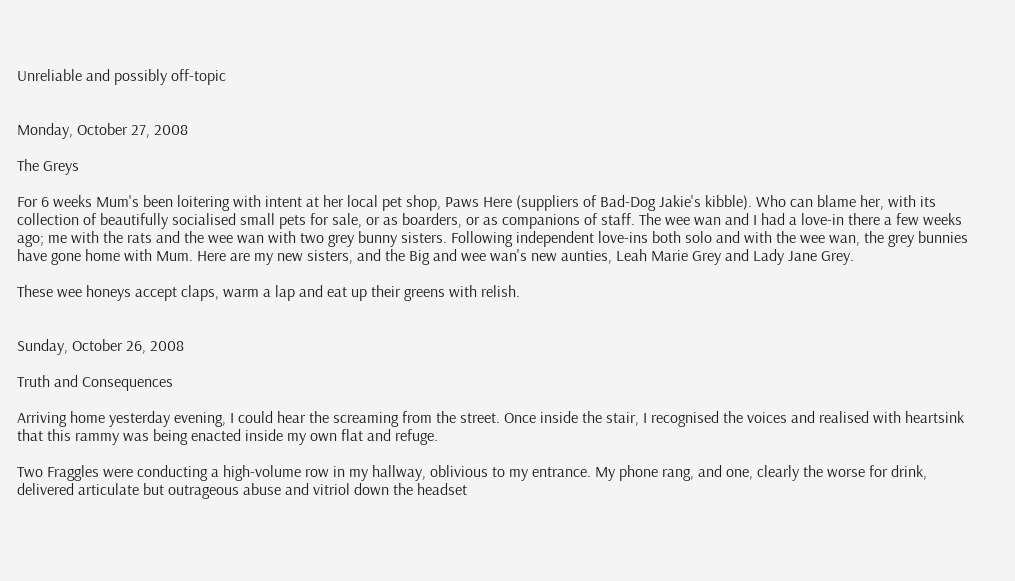Unreliable and possibly off-topic


Monday, October 27, 2008

The Greys

For 6 weeks Mum's been loitering with intent at her local pet shop, Paws Here (suppliers of Bad-Dog Jakie's kibble). Who can blame her, with its collection of beautifully socialised small pets for sale, or as boarders, or as companions of staff. The wee wan and I had a love-in there a few weeks ago; me with the rats and the wee wan with two grey bunny sisters. Following independent love-ins both solo and with the wee wan, the grey bunnies have gone home with Mum. Here are my new sisters, and the Big and wee wan's new aunties, Leah Marie Grey and Lady Jane Grey.

These wee honeys accept claps, warm a lap and eat up their greens with relish.


Sunday, October 26, 2008

Truth and Consequences

Arriving home yesterday evening, I could hear the screaming from the street. Once inside the stair, I recognised the voices and realised with heartsink that this rammy was being enacted inside my own flat and refuge.

Two Fraggles were conducting a high-volume row in my hallway, oblivious to my entrance. My phone rang, and one, clearly the worse for drink, delivered articulate but outrageous abuse and vitriol down the headset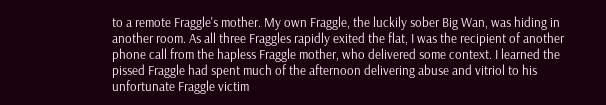to a remote Fraggle's mother. My own Fraggle, the luckily sober Big Wan, was hiding in another room. As all three Fraggles rapidly exited the flat, I was the recipient of another phone call from the hapless Fraggle mother, who delivered some context. I learned the pissed Fraggle had spent much of the afternoon delivering abuse and vitriol to his unfortunate Fraggle victim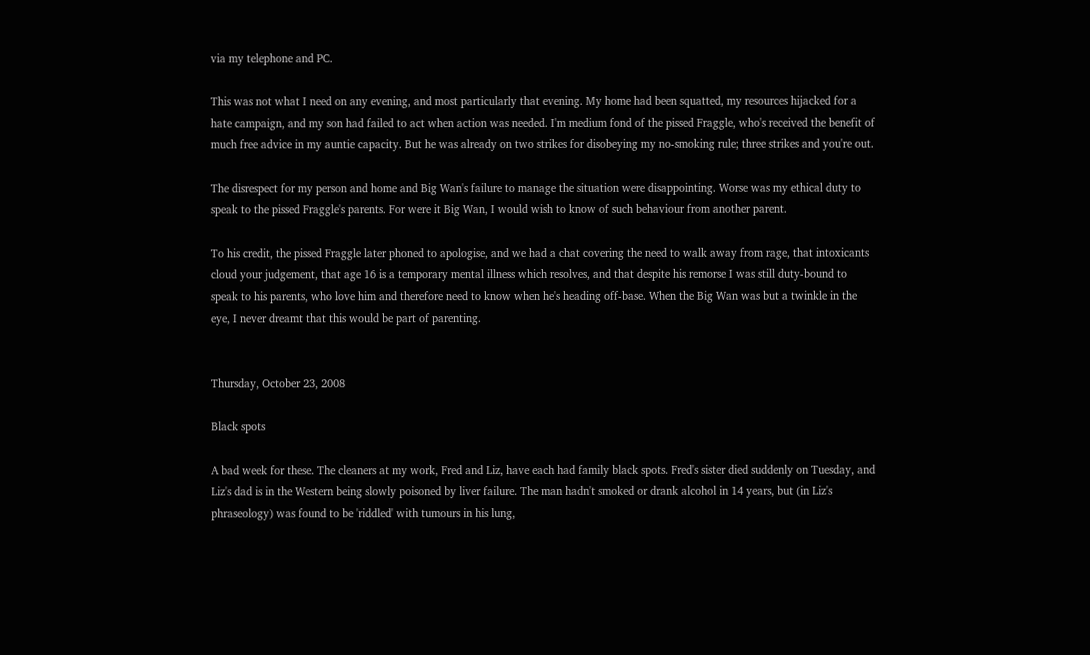via my telephone and PC.

This was not what I need on any evening, and most particularly that evening. My home had been squatted, my resources hijacked for a hate campaign, and my son had failed to act when action was needed. I'm medium fond of the pissed Fraggle, who's received the benefit of much free advice in my auntie capacity. But he was already on two strikes for disobeying my no-smoking rule; three strikes and you're out.

The disrespect for my person and home and Big Wan's failure to manage the situation were disappointing. Worse was my ethical duty to speak to the pissed Fraggle's parents. For were it Big Wan, I would wish to know of such behaviour from another parent.

To his credit, the pissed Fraggle later phoned to apologise, and we had a chat covering the need to walk away from rage, that intoxicants cloud your judgement, that age 16 is a temporary mental illness which resolves, and that despite his remorse I was still duty-bound to speak to his parents, who love him and therefore need to know when he's heading off-base. When the Big Wan was but a twinkle in the eye, I never dreamt that this would be part of parenting.


Thursday, October 23, 2008

Black spots

A bad week for these. The cleaners at my work, Fred and Liz, have each had family black spots. Fred's sister died suddenly on Tuesday, and Liz's dad is in the Western being slowly poisoned by liver failure. The man hadn't smoked or drank alcohol in 14 years, but (in Liz's phraseology) was found to be 'riddled' with tumours in his lung,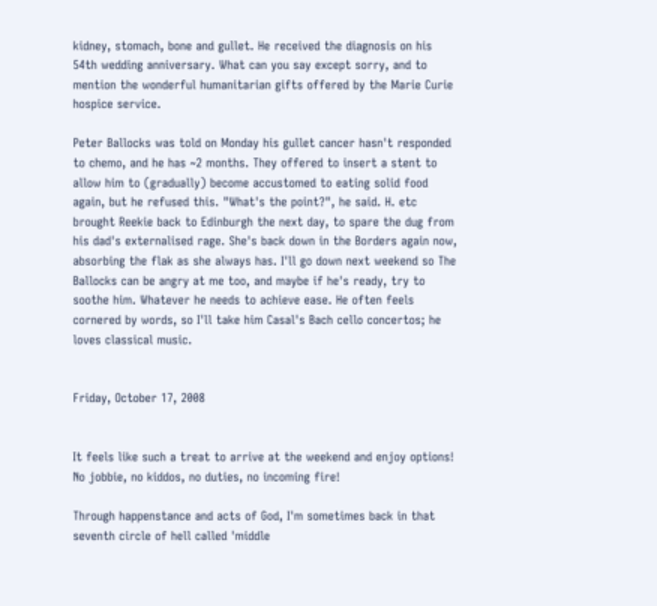kidney, stomach, bone and gullet. He received the diagnosis on his 54th wedding anniversary. What can you say except sorry, and to mention the wonderful humanitarian gifts offered by the Marie Curie hospice service.

Peter Ballocks was told on Monday his gullet cancer hasn't responded to chemo, and he has ~2 months. They offered to insert a stent to allow him to (gradually) become accustomed to eating solid food again, but he refused this. "What's the point?", he said. H. etc brought Reekie back to Edinburgh the next day, to spare the dug from his dad's externalised rage. She's back down in the Borders again now, absorbing the flak as she always has. I'll go down next weekend so The Ballocks can be angry at me too, and maybe if he's ready, try to soothe him. Whatever he needs to achieve ease. He often feels cornered by words, so I'll take him Casal's Bach cello concertos; he loves classical music.


Friday, October 17, 2008


It feels like such a treat to arrive at the weekend and enjoy options! No jobbie, no kiddos, no duties, no incoming fire!

Through happenstance and acts of God, I'm sometimes back in that seventh circle of hell called 'middle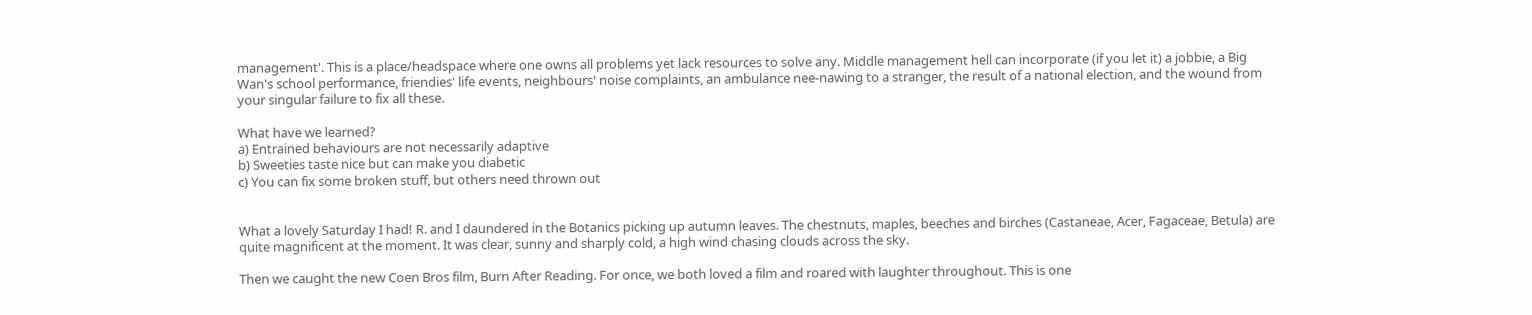management'. This is a place/headspace where one owns all problems yet lack resources to solve any. Middle management hell can incorporate (if you let it) a jobbie, a Big Wan's school performance, friendies' life events, neighbours' noise complaints, an ambulance nee-nawing to a stranger, the result of a national election, and the wound from your singular failure to fix all these.

What have we learned?
a) Entrained behaviours are not necessarily adaptive
b) Sweeties taste nice but can make you diabetic
c) You can fix some broken stuff, but others need thrown out


What a lovely Saturday I had! R. and I daundered in the Botanics picking up autumn leaves. The chestnuts, maples, beeches and birches (Castaneae, Acer, Fagaceae, Betula) are quite magnificent at the moment. It was clear, sunny and sharply cold, a high wind chasing clouds across the sky.

Then we caught the new Coen Bros film, Burn After Reading. For once, we both loved a film and roared with laughter throughout. This is one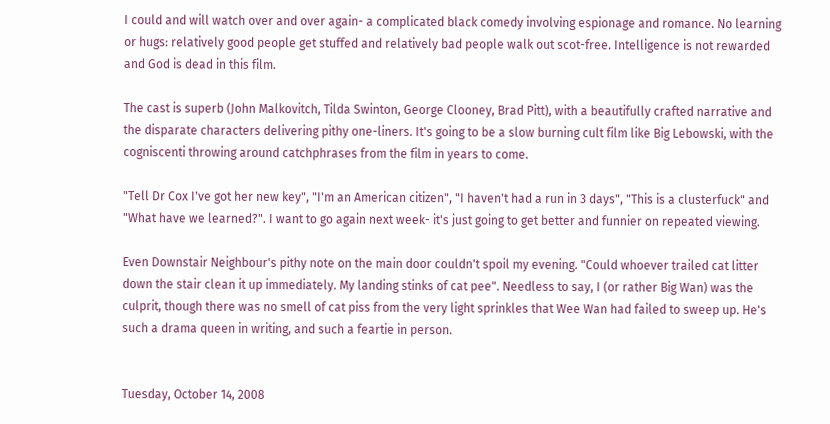I could and will watch over and over again- a complicated black comedy involving espionage and romance. No learning or hugs: relatively good people get stuffed and relatively bad people walk out scot-free. Intelligence is not rewarded and God is dead in this film.

The cast is superb (John Malkovitch, Tilda Swinton, George Clooney, Brad Pitt), with a beautifully crafted narrative and the disparate characters delivering pithy one-liners. It's going to be a slow burning cult film like Big Lebowski, with the cogniscenti throwing around catchphrases from the film in years to come.

"Tell Dr Cox I've got her new key", "I'm an American citizen", "I haven't had a run in 3 days", "This is a clusterfuck" and "What have we learned?". I want to go again next week- it's just going to get better and funnier on repeated viewing.

Even Downstair Neighbour's pithy note on the main door couldn't spoil my evening. "Could whoever trailed cat litter down the stair clean it up immediately. My landing stinks of cat pee". Needless to say, I (or rather Big Wan) was the culprit, though there was no smell of cat piss from the very light sprinkles that Wee Wan had failed to sweep up. He's such a drama queen in writing, and such a feartie in person.


Tuesday, October 14, 2008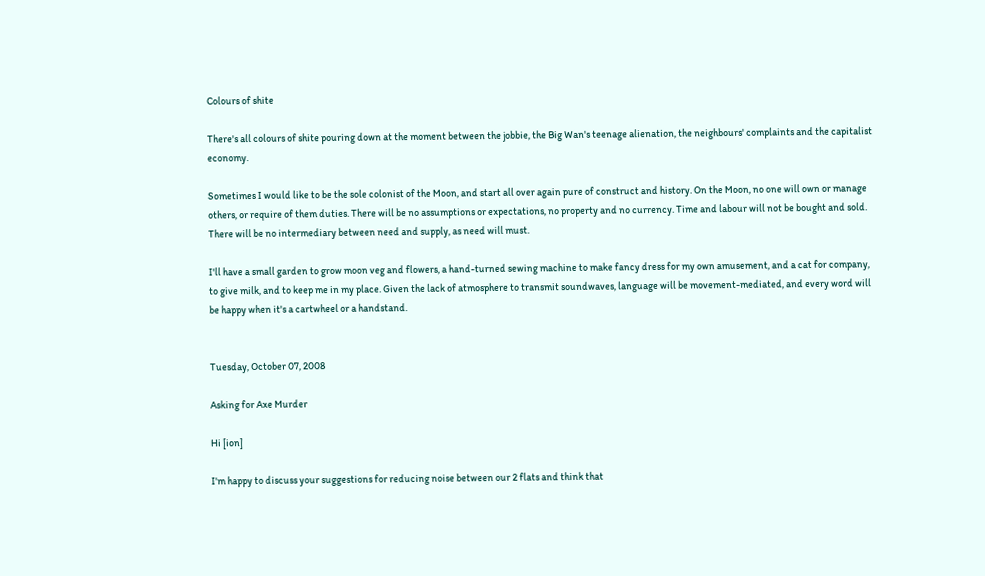Colours of shite

There's all colours of shite pouring down at the moment between the jobbie, the Big Wan's teenage alienation, the neighbours' complaints and the capitalist economy.

Sometimes I would like to be the sole colonist of the Moon, and start all over again pure of construct and history. On the Moon, no one will own or manage others, or require of them duties. There will be no assumptions or expectations, no property and no currency. Time and labour will not be bought and sold. There will be no intermediary between need and supply, as need will must.

I'll have a small garden to grow moon veg and flowers, a hand-turned sewing machine to make fancy dress for my own amusement, and a cat for company, to give milk, and to keep me in my place. Given the lack of atmosphere to transmit soundwaves, language will be movement-mediated, and every word will be happy when it's a cartwheel or a handstand.


Tuesday, October 07, 2008

Asking for Axe Murder

Hi [ion]

I'm happy to discuss your suggestions for reducing noise between our 2 flats and think that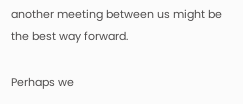another meeting between us might be the best way forward.

Perhaps we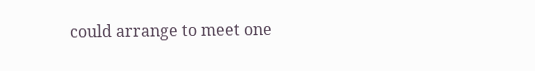could arrange to meet one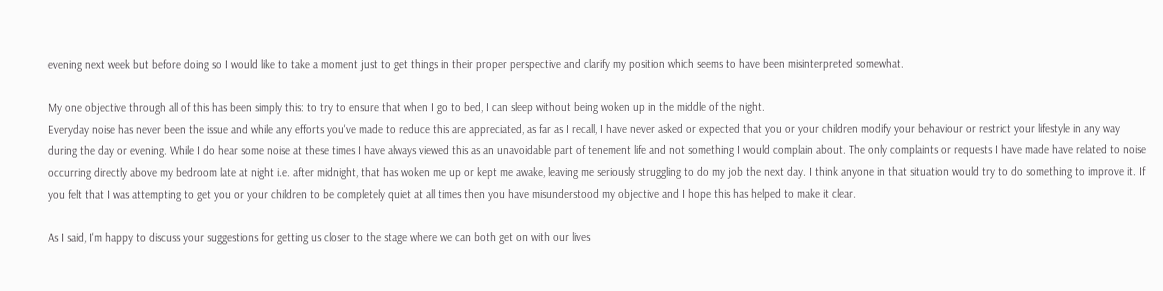evening next week but before doing so I would like to take a moment just to get things in their proper perspective and clarify my position which seems to have been misinterpreted somewhat.

My one objective through all of this has been simply this: to try to ensure that when I go to bed, I can sleep without being woken up in the middle of the night.
Everyday noise has never been the issue and while any efforts you've made to reduce this are appreciated, as far as I recall, I have never asked or expected that you or your children modify your behaviour or restrict your lifestyle in any way during the day or evening. While I do hear some noise at these times I have always viewed this as an unavoidable part of tenement life and not something I would complain about. The only complaints or requests I have made have related to noise occurring directly above my bedroom late at night i.e. after midnight, that has woken me up or kept me awake, leaving me seriously struggling to do my job the next day. I think anyone in that situation would try to do something to improve it. If you felt that I was attempting to get you or your children to be completely quiet at all times then you have misunderstood my objective and I hope this has helped to make it clear.

As I said, I'm happy to discuss your suggestions for getting us closer to the stage where we can both get on with our lives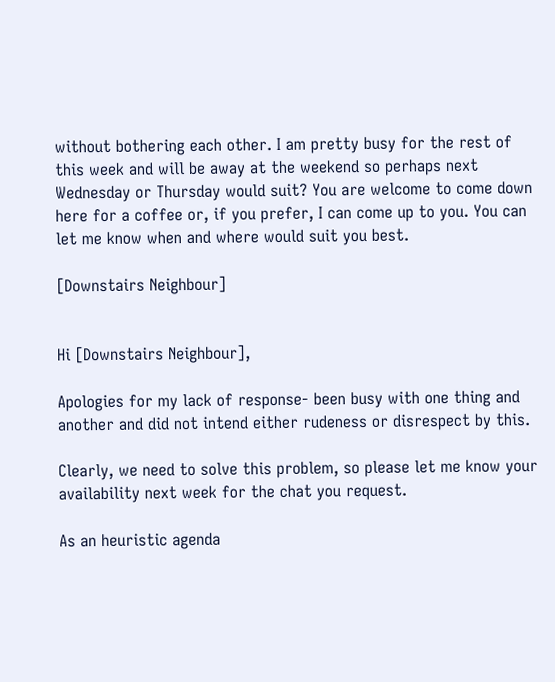without bothering each other. I am pretty busy for the rest of this week and will be away at the weekend so perhaps next Wednesday or Thursday would suit? You are welcome to come down here for a coffee or, if you prefer, I can come up to you. You can let me know when and where would suit you best.

[Downstairs Neighbour]


Hi [Downstairs Neighbour],

Apologies for my lack of response- been busy with one thing and another and did not intend either rudeness or disrespect by this.

Clearly, we need to solve this problem, so please let me know your availability next week for the chat you request.

As an heuristic agenda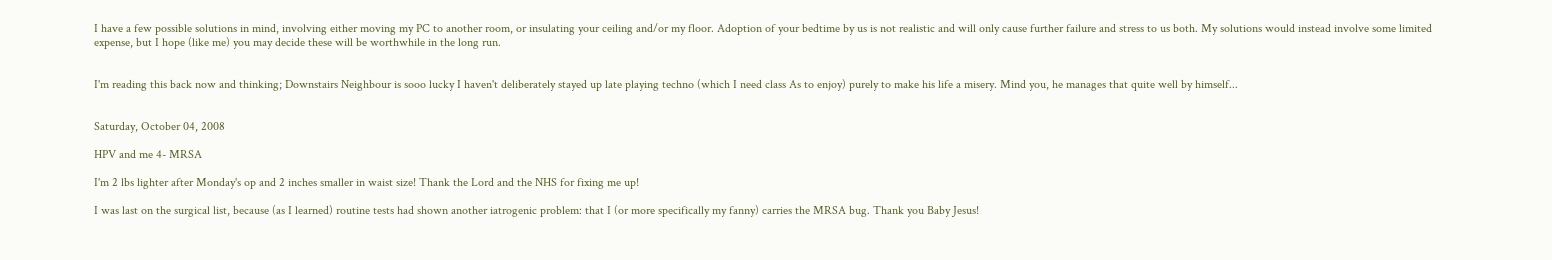I have a few possible solutions in mind, involving either moving my PC to another room, or insulating your ceiling and/or my floor. Adoption of your bedtime by us is not realistic and will only cause further failure and stress to us both. My solutions would instead involve some limited expense, but I hope (like me) you may decide these will be worthwhile in the long run.


I'm reading this back now and thinking; Downstairs Neighbour is sooo lucky I haven't deliberately stayed up late playing techno (which I need class As to enjoy) purely to make his life a misery. Mind you, he manages that quite well by himself...


Saturday, October 04, 2008

HPV and me 4- MRSA

I'm 2 lbs lighter after Monday's op and 2 inches smaller in waist size! Thank the Lord and the NHS for fixing me up!

I was last on the surgical list, because (as I learned) routine tests had shown another iatrogenic problem: that I (or more specifically my fanny) carries the MRSA bug. Thank you Baby Jesus!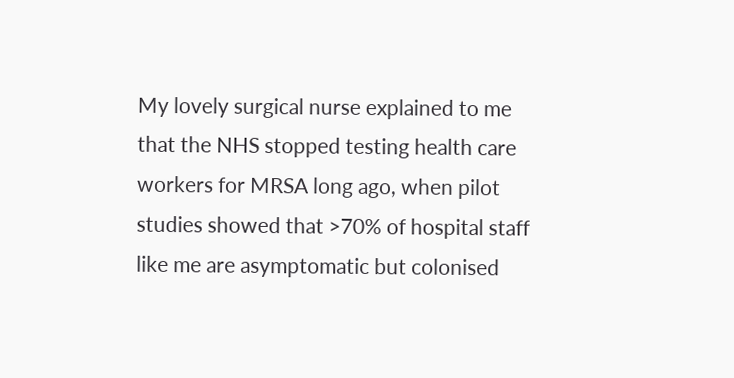My lovely surgical nurse explained to me that the NHS stopped testing health care workers for MRSA long ago, when pilot studies showed that >70% of hospital staff like me are asymptomatic but colonised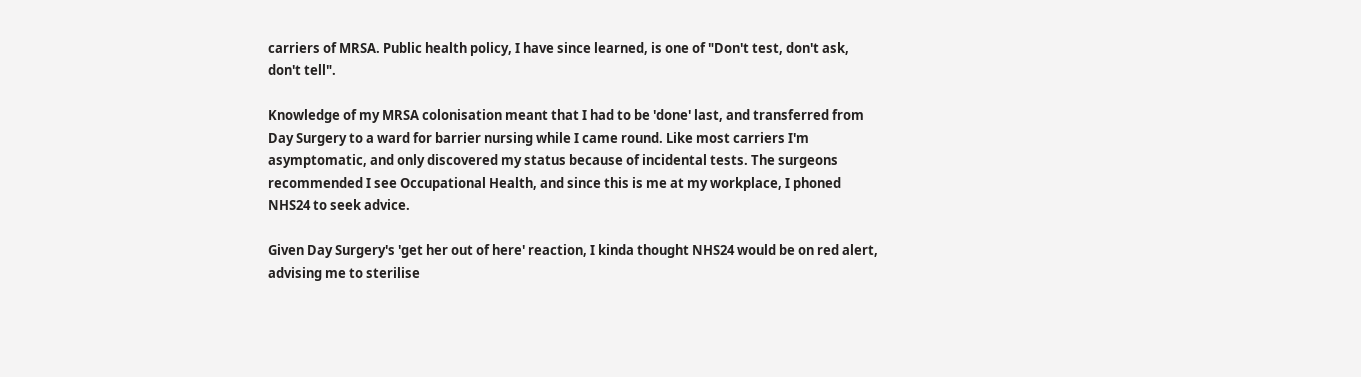carriers of MRSA. Public health policy, I have since learned, is one of "Don't test, don't ask, don't tell".

Knowledge of my MRSA colonisation meant that I had to be 'done' last, and transferred from Day Surgery to a ward for barrier nursing while I came round. Like most carriers I'm asymptomatic, and only discovered my status because of incidental tests. The surgeons recommended I see Occupational Health, and since this is me at my workplace, I phoned NHS24 to seek advice.

Given Day Surgery's 'get her out of here' reaction, I kinda thought NHS24 would be on red alert, advising me to sterilise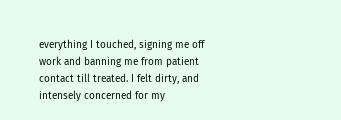everything I touched, signing me off work and banning me from patient contact till treated. I felt dirty, and intensely concerned for my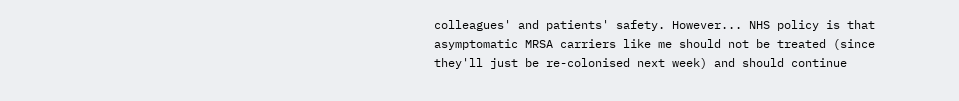colleagues' and patients' safety. However... NHS policy is that asymptomatic MRSA carriers like me should not be treated (since they'll just be re-colonised next week) and should continue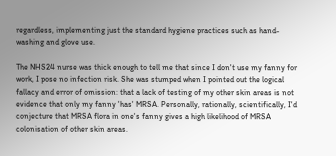regardless, implementing just the standard hygiene practices such as hand-washing and glove use.

The NHS24 nurse was thick enough to tell me that since I don't use my fanny for work, I pose no infection risk. She was stumped when I pointed out the logical fallacy and error of omission: that a lack of testing of my other skin areas is not evidence that only my fanny 'has' MRSA. Personally, rationally, scientifically, I'd conjecture that MRSA flora in one's fanny gives a high likelihood of MRSA colonisation of other skin areas.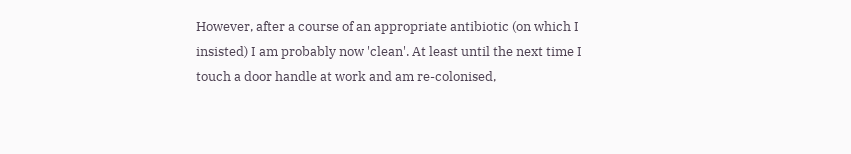However, after a course of an appropriate antibiotic (on which I insisted) I am probably now 'clean'. At least until the next time I touch a door handle at work and am re-colonised,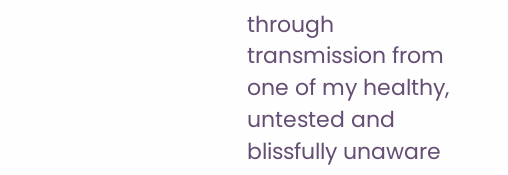through transmission from one of my healthy, untested and blissfully unaware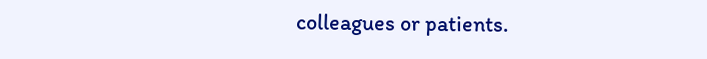colleagues or patients.